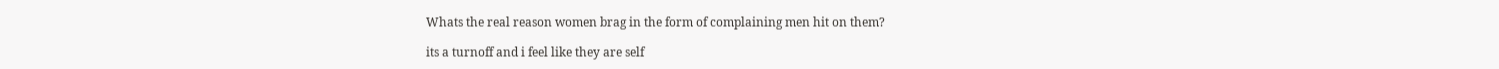Whats the real reason women brag in the form of complaining men hit on them?

its a turnoff and i feel like they are self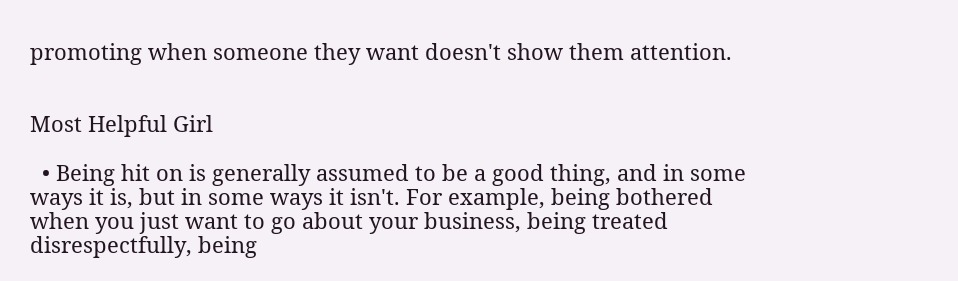promoting when someone they want doesn't show them attention.


Most Helpful Girl

  • Being hit on is generally assumed to be a good thing, and in some ways it is, but in some ways it isn't. For example, being bothered when you just want to go about your business, being treated disrespectfully, being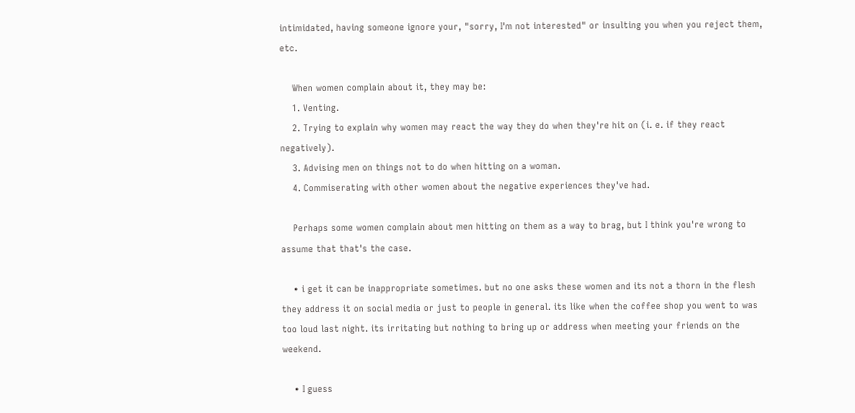intimidated, having someone ignore your, "sorry, I'm not interested" or insulting you when you reject them, etc.

    When women complain about it, they may be:
    1. Venting.
    2. Trying to explain why women may react the way they do when they're hit on (i. e. if they react negatively).
    3. Advising men on things not to do when hitting on a woman.
    4. Commiserating with other women about the negative experiences they've had.

    Perhaps some women complain about men hitting on them as a way to brag, but I think you're wrong to assume that that's the case.

    • i get it can be inappropriate sometimes. but no one asks these women and its not a thorn in the flesh they address it on social media or just to people in general. its like when the coffee shop you went to was too loud last night. its irritating but nothing to bring up or address when meeting your friends on the weekend.

    • I guess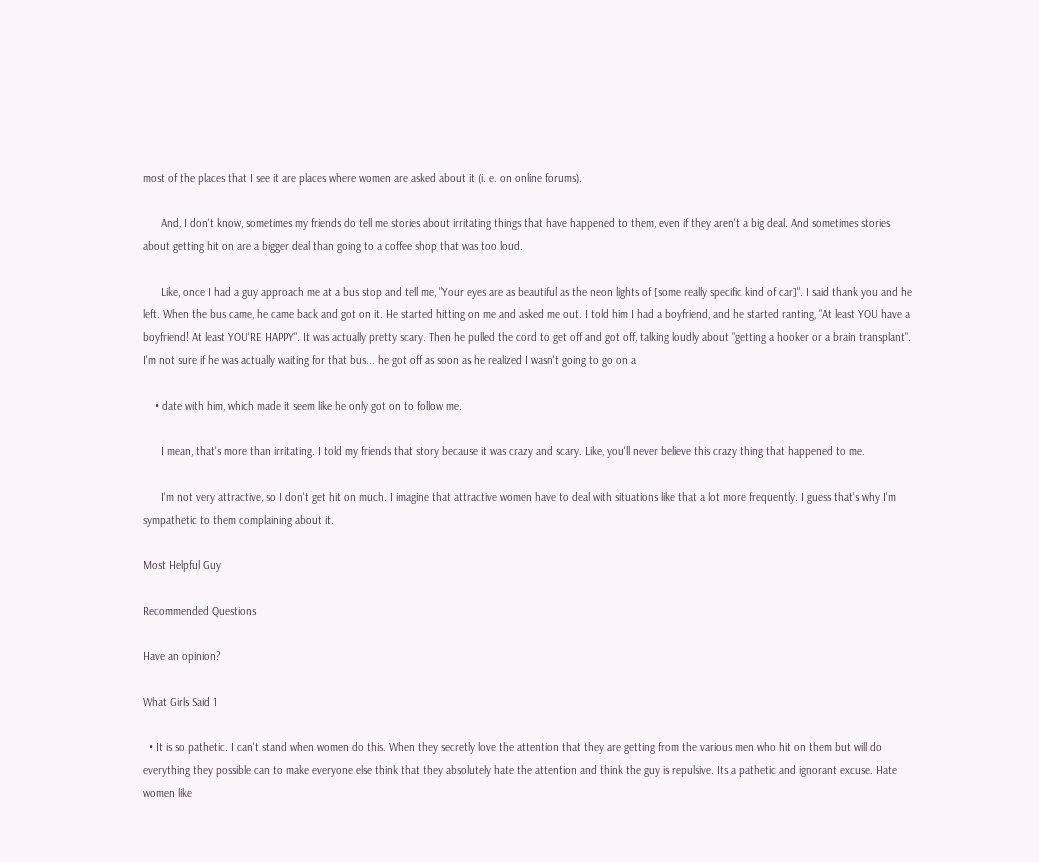most of the places that I see it are places where women are asked about it (i. e. on online forums).

      And, I don't know, sometimes my friends do tell me stories about irritating things that have happened to them, even if they aren't a big deal. And sometimes stories about getting hit on are a bigger deal than going to a coffee shop that was too loud.

      Like, once I had a guy approach me at a bus stop and tell me, "Your eyes are as beautiful as the neon lights of [some really specific kind of car]". I said thank you and he left. When the bus came, he came back and got on it. He started hitting on me and asked me out. I told him I had a boyfriend, and he started ranting, "At least YOU have a boyfriend! At least YOU'RE HAPPY". It was actually pretty scary. Then he pulled the cord to get off and got off, talking loudly about "getting a hooker or a brain transplant". I'm not sure if he was actually waiting for that bus... he got off as soon as he realized I wasn't going to go on a

    • date with him, which made it seem like he only got on to follow me.

      I mean, that's more than irritating. I told my friends that story because it was crazy and scary. Like, you'll never believe this crazy thing that happened to me.

      I'm not very attractive, so I don't get hit on much. I imagine that attractive women have to deal with situations like that a lot more frequently. I guess that's why I'm sympathetic to them complaining about it.

Most Helpful Guy

Recommended Questions

Have an opinion?

What Girls Said 1

  • It is so pathetic. I can't stand when women do this. When they secretly love the attention that they are getting from the various men who hit on them but will do everything they possible can to make everyone else think that they absolutely hate the attention and think the guy is repulsive. Its a pathetic and ignorant excuse. Hate women like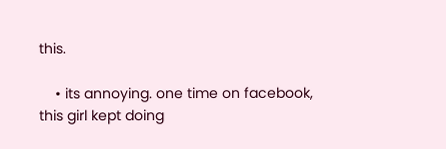this.

    • its annoying. one time on facebook, this girl kept doing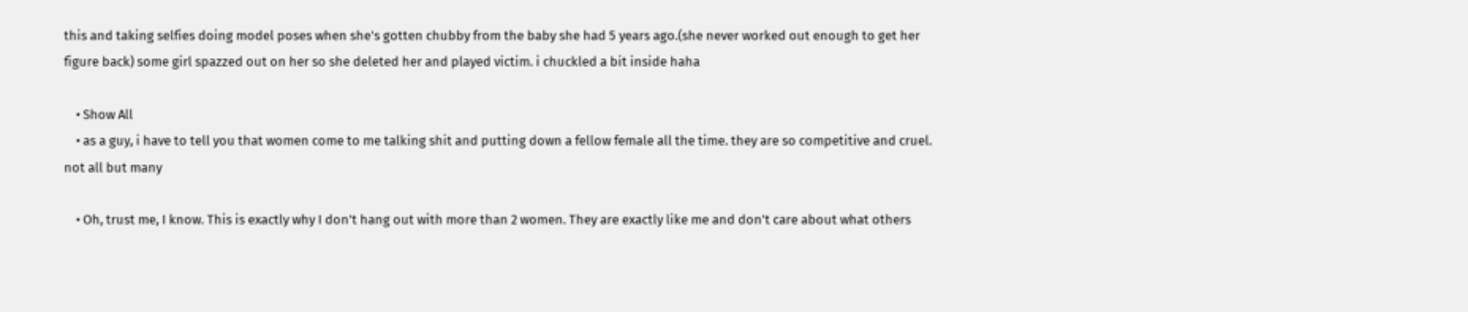this and taking selfies doing model poses when she's gotten chubby from the baby she had 5 years ago.(she never worked out enough to get her figure back) some girl spazzed out on her so she deleted her and played victim. i chuckled a bit inside haha

    • Show All
    • as a guy, i have to tell you that women come to me talking shit and putting down a fellow female all the time. they are so competitive and cruel. not all but many

    • Oh, trust me, I know. This is exactly why I don't hang out with more than 2 women. They are exactly like me and don't care about what others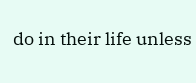do in their life unless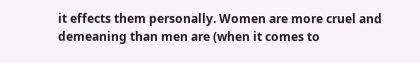it effects them personally. Women are more cruel and demeaning than men are (when it comes to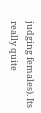judging females). Its really quite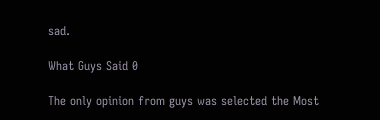sad.

What Guys Said 0

The only opinion from guys was selected the Most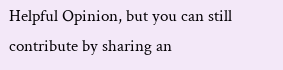Helpful Opinion, but you can still contribute by sharing an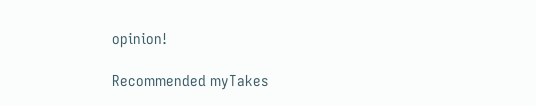opinion!

Recommended myTakes